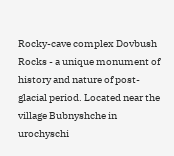Rocky-cave complex Dovbush Rocks - a unique monument of history and nature of post-glacial period. Located near the village Bubnyshche in urochyschi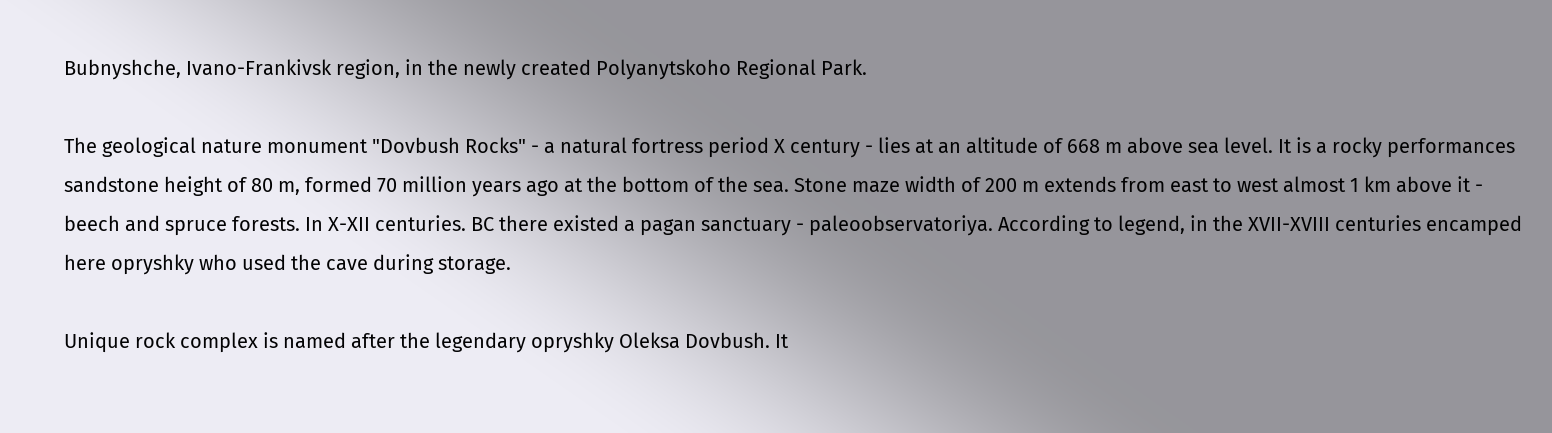Bubnyshche, Ivano-Frankivsk region, in the newly created Polyanytskoho Regional Park.

The geological nature monument "Dovbush Rocks" - a natural fortress period X century - lies at an altitude of 668 m above sea level. It is a rocky performances sandstone height of 80 m, formed 70 million years ago at the bottom of the sea. Stone maze width of 200 m extends from east to west almost 1 km above it - beech and spruce forests. In X-XII centuries. BC there existed a pagan sanctuary - paleoobservatoriya. According to legend, in the XVII-XVIII centuries encamped here opryshky who used the cave during storage.

Unique rock complex is named after the legendary opryshky Oleksa Dovbush. It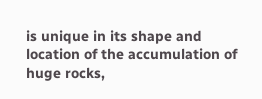is unique in its shape and location of the accumulation of huge rocks,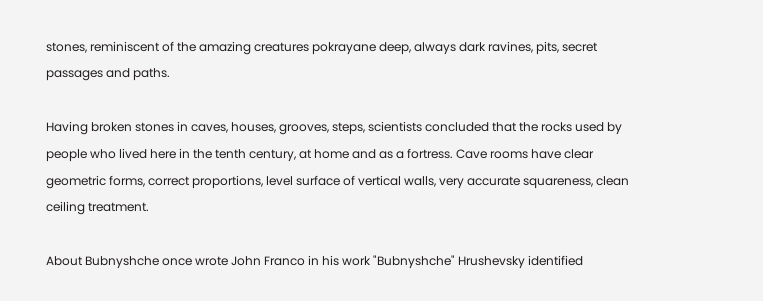stones, reminiscent of the amazing creatures pokrayane deep, always dark ravines, pits, secret passages and paths.

Having broken stones in caves, houses, grooves, steps, scientists concluded that the rocks used by people who lived here in the tenth century, at home and as a fortress. Cave rooms have clear geometric forms, correct proportions, level surface of vertical walls, very accurate squareness, clean ceiling treatment.

About Bubnyshche once wrote John Franco in his work "Bubnyshche" Hrushevsky identified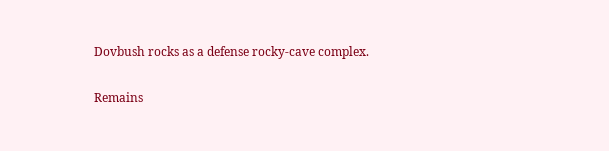Dovbush rocks as a defense rocky-cave complex.

Remains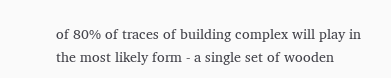of 80% of traces of building complex will play in the most likely form - a single set of wooden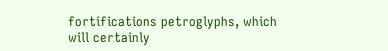fortifications petroglyphs, which will certainly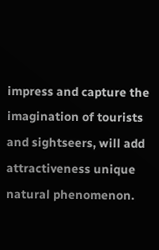impress and capture the imagination of tourists and sightseers, will add attractiveness unique natural phenomenon.